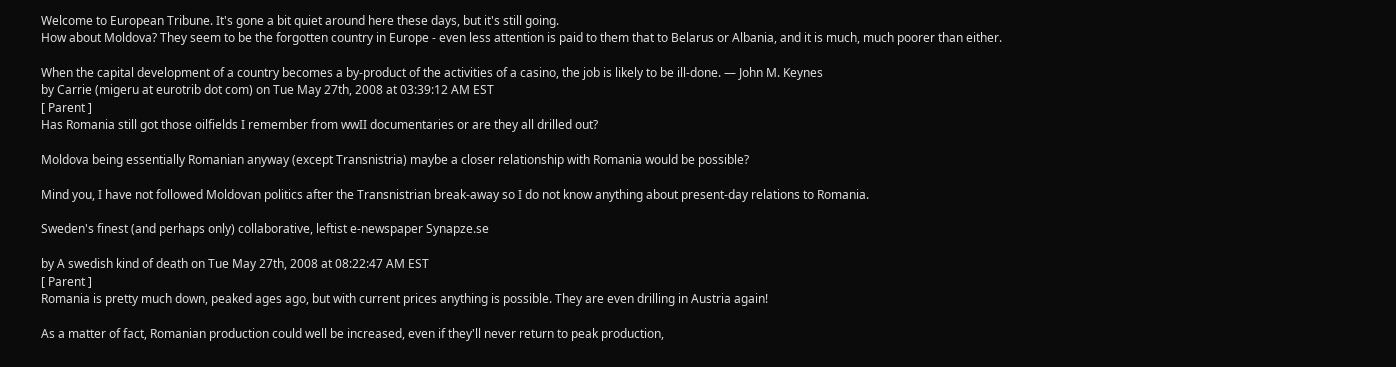Welcome to European Tribune. It's gone a bit quiet around here these days, but it's still going.
How about Moldova? They seem to be the forgotten country in Europe - even less attention is paid to them that to Belarus or Albania, and it is much, much poorer than either.

When the capital development of a country becomes a by-product of the activities of a casino, the job is likely to be ill-done. — John M. Keynes
by Carrie (migeru at eurotrib dot com) on Tue May 27th, 2008 at 03:39:12 AM EST
[ Parent ]
Has Romania still got those oilfields I remember from wwII documentaries or are they all drilled out?

Moldova being essentially Romanian anyway (except Transnistria) maybe a closer relationship with Romania would be possible?

Mind you, I have not followed Moldovan politics after the Transnistrian break-away so I do not know anything about present-day relations to Romania.

Sweden's finest (and perhaps only) collaborative, leftist e-newspaper Synapze.se

by A swedish kind of death on Tue May 27th, 2008 at 08:22:47 AM EST
[ Parent ]
Romania is pretty much down, peaked ages ago, but with current prices anything is possible. They are even drilling in Austria again!

As a matter of fact, Romanian production could well be increased, even if they'll never return to peak production,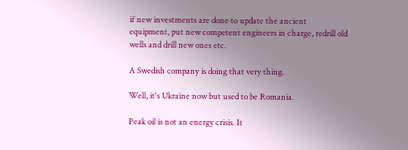if new investments are done to update the ancient equipment, put new competent engineers in charge, redrill old wells and drill new ones etc.

A Swedish company is doing that very thing.

Well, it's Ukraine now but used to be Romania.

Peak oil is not an energy crisis. It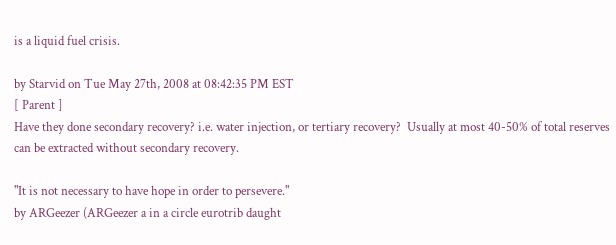is a liquid fuel crisis.

by Starvid on Tue May 27th, 2008 at 08:42:35 PM EST
[ Parent ]
Have they done secondary recovery? i.e. water injection, or tertiary recovery?  Usually at most 40-50% of total reserves can be extracted without secondary recovery.

"It is not necessary to have hope in order to persevere."
by ARGeezer (ARGeezer a in a circle eurotrib daught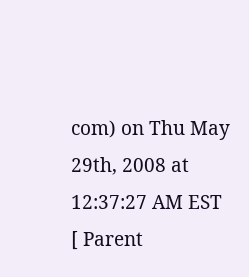com) on Thu May 29th, 2008 at 12:37:27 AM EST
[ Parent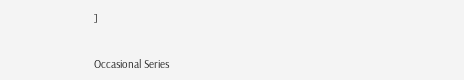]


Occasional Series